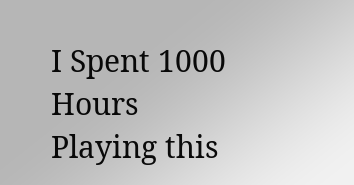I Spent 1000 Hours Playing this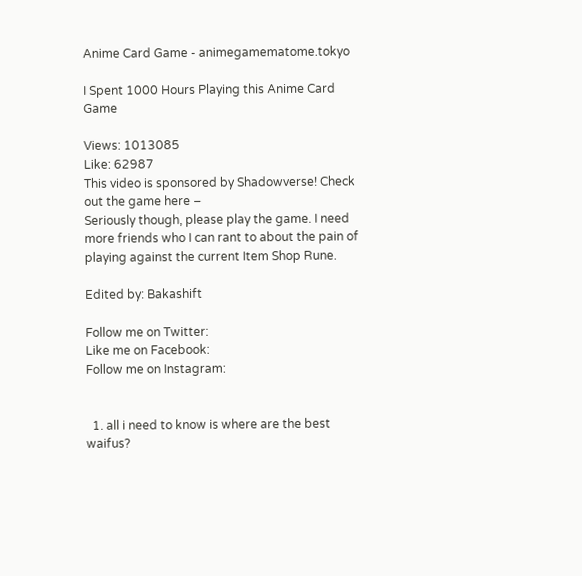Anime Card Game - animegamematome.tokyo

I Spent 1000 Hours Playing this Anime Card Game

Views: 1013085
Like: 62987
This video is sponsored by Shadowverse! Check out the game here –
Seriously though, please play the game. I need more friends who I can rant to about the pain of playing against the current Item Shop Rune.

Edited by: Bakashift

Follow me on Twitter:
Like me on Facebook:
Follow me on Instagram:


  1. all i need to know is where are the best waifus?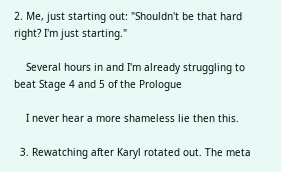2. Me, just starting out: "Shouldn't be that hard right? I'm just starting."

    Several hours in and I'm already struggling to beat Stage 4 and 5 of the Prologue

    I never hear a more shameless lie then this.

  3. Rewatching after Karyl rotated out. The meta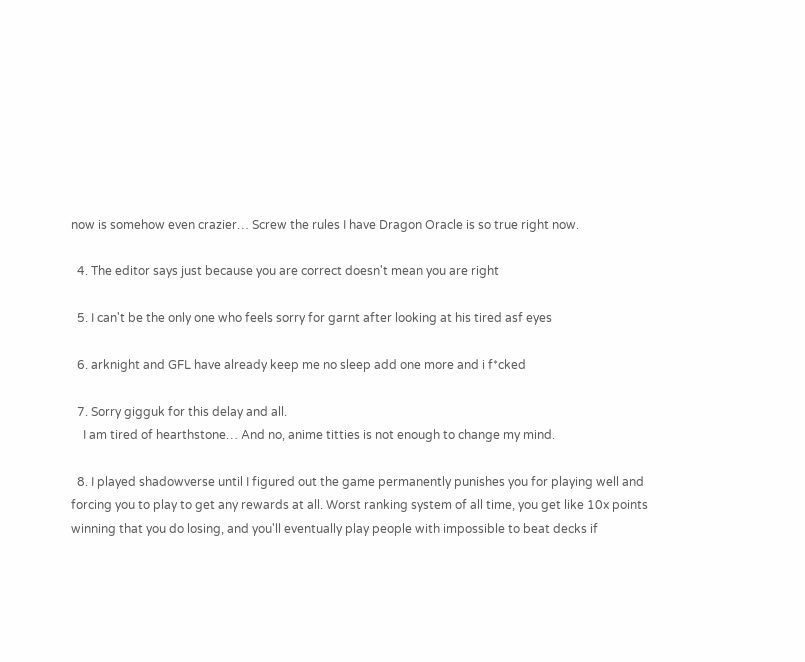now is somehow even crazier… Screw the rules I have Dragon Oracle is so true right now.

  4. The editor says just because you are correct doesn't mean you are right

  5. I can't be the only one who feels sorry for garnt after looking at his tired asf eyes

  6. arknight and GFL have already keep me no sleep add one more and i f*cked

  7. Sorry gigguk for this delay and all.
    I am tired of hearthstone… And no, anime titties is not enough to change my mind.

  8. I played shadowverse until I figured out the game permanently punishes you for playing well and forcing you to play to get any rewards at all. Worst ranking system of all time, you get like 10x points winning that you do losing, and you'll eventually play people with impossible to beat decks if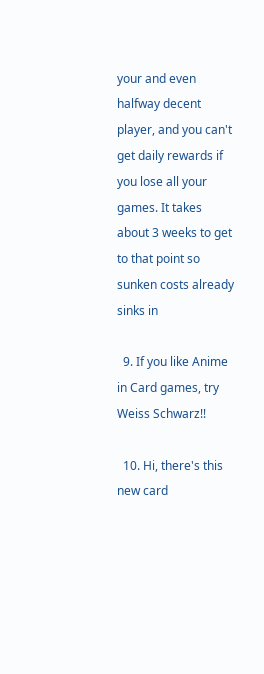your and even halfway decent player, and you can't get daily rewards if you lose all your games. It takes about 3 weeks to get to that point so sunken costs already sinks in

  9. If you like Anime in Card games, try Weiss Schwarz!!

  10. Hi, there's this new card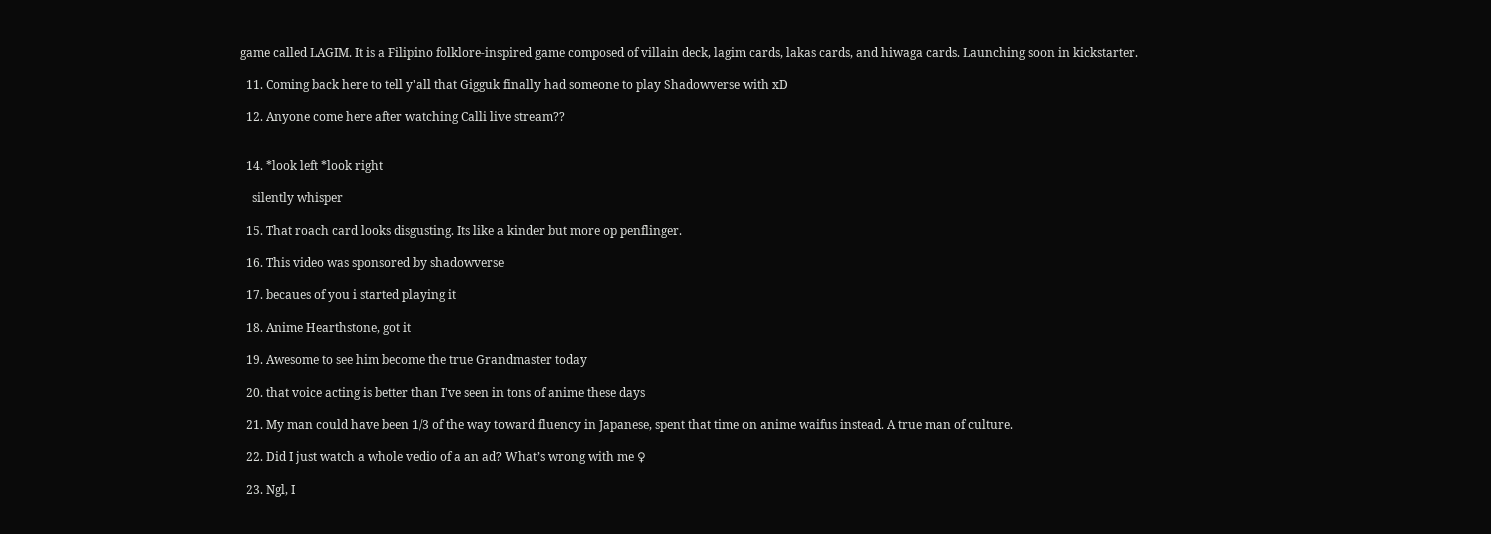game called LAGIM. It is a Filipino folklore-inspired game composed of villain deck, lagim cards, lakas cards, and hiwaga cards. Launching soon in kickstarter.

  11. Coming back here to tell y'all that Gigguk finally had someone to play Shadowverse with xD

  12. Anyone come here after watching Calli live stream??


  14. *look left *look right

    silently whisper

  15. That roach card looks disgusting. Its like a kinder but more op penflinger.

  16. This video was sponsored by shadowverse

  17. becaues of you i started playing it

  18. Anime Hearthstone, got it

  19. Awesome to see him become the true Grandmaster today

  20. that voice acting is better than I've seen in tons of anime these days

  21. My man could have been 1/3 of the way toward fluency in Japanese, spent that time on anime waifus instead. A true man of culture.

  22. Did I just watch a whole vedio of a an ad? What’s wrong with me ♀

  23. Ngl, I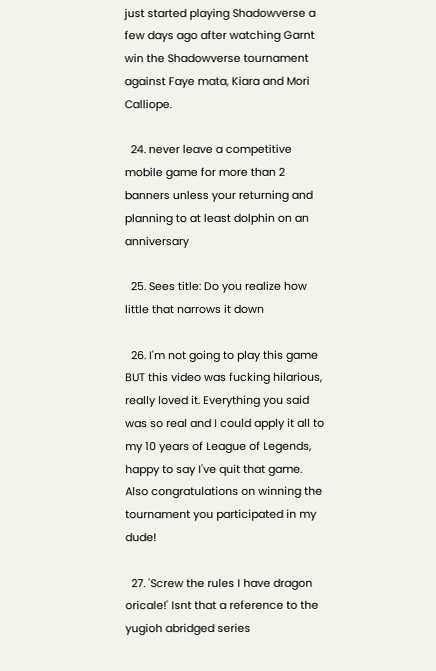just started playing Shadowverse a few days ago after watching Garnt win the Shadowverse tournament against Faye mata, Kiara and Mori Calliope.

  24. never leave a competitive mobile game for more than 2 banners unless your returning and planning to at least dolphin on an anniversary

  25. Sees title: Do you realize how little that narrows it down

  26. I'm not going to play this game BUT this video was fucking hilarious, really loved it. Everything you said was so real and I could apply it all to my 10 years of League of Legends, happy to say I've quit that game. Also congratulations on winning the tournament you participated in my dude!

  27. 'Screw the rules I have dragon oricale!' Isnt that a reference to the yugioh abridged series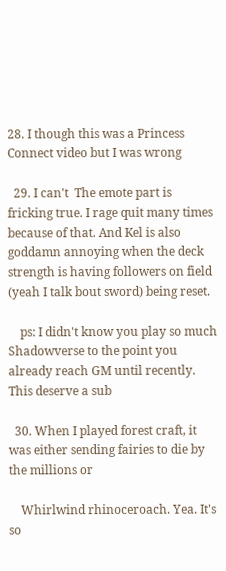28. I though this was a Princess Connect video but I was wrong

  29. I can't  The emote part is fricking true. I rage quit many times because of that. And Kel is also goddamn annoying when the deck strength is having followers on field (yeah I talk bout sword) being reset.

    ps: I didn't know you play so much Shadowverse to the point you already reach GM until recently. This deserve a sub

  30. When I played forest craft, it was either sending fairies to die by the millions or

    Whirlwind rhinoceroach. Yea. It's so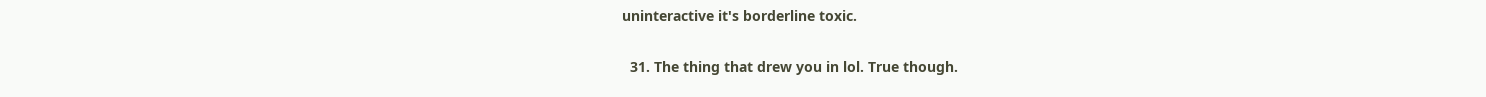uninteractive it's borderline toxic.

  31. The thing that drew you in lol. True though.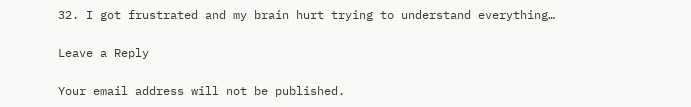32. I got frustrated and my brain hurt trying to understand everything…

Leave a Reply

Your email address will not be published.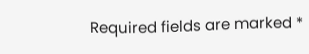Required fields are marked *